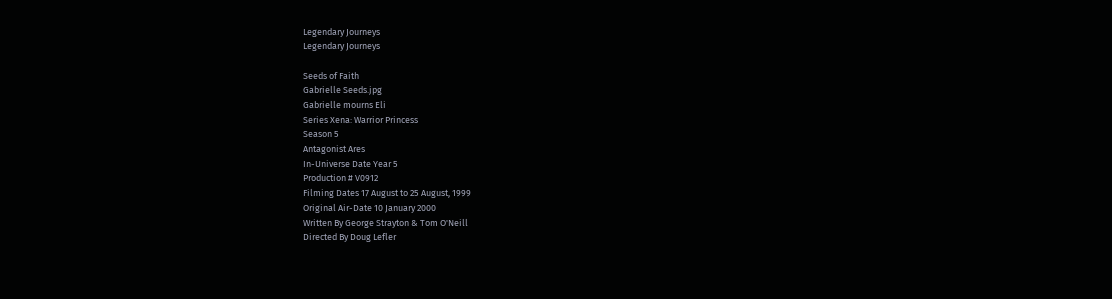Legendary Journeys
Legendary Journeys

Seeds of Faith
Gabrielle Seeds.jpg
Gabrielle mourns Eli
Series Xena: Warrior Princess
Season 5
Antagonist Ares
In-Universe Date Year 5
Production # V0912
Filming Dates 17 August to 25 August, 1999
Original Air-Date 10 January 2000
Written By George Strayton & Tom O'Neill
Directed By Doug Lefler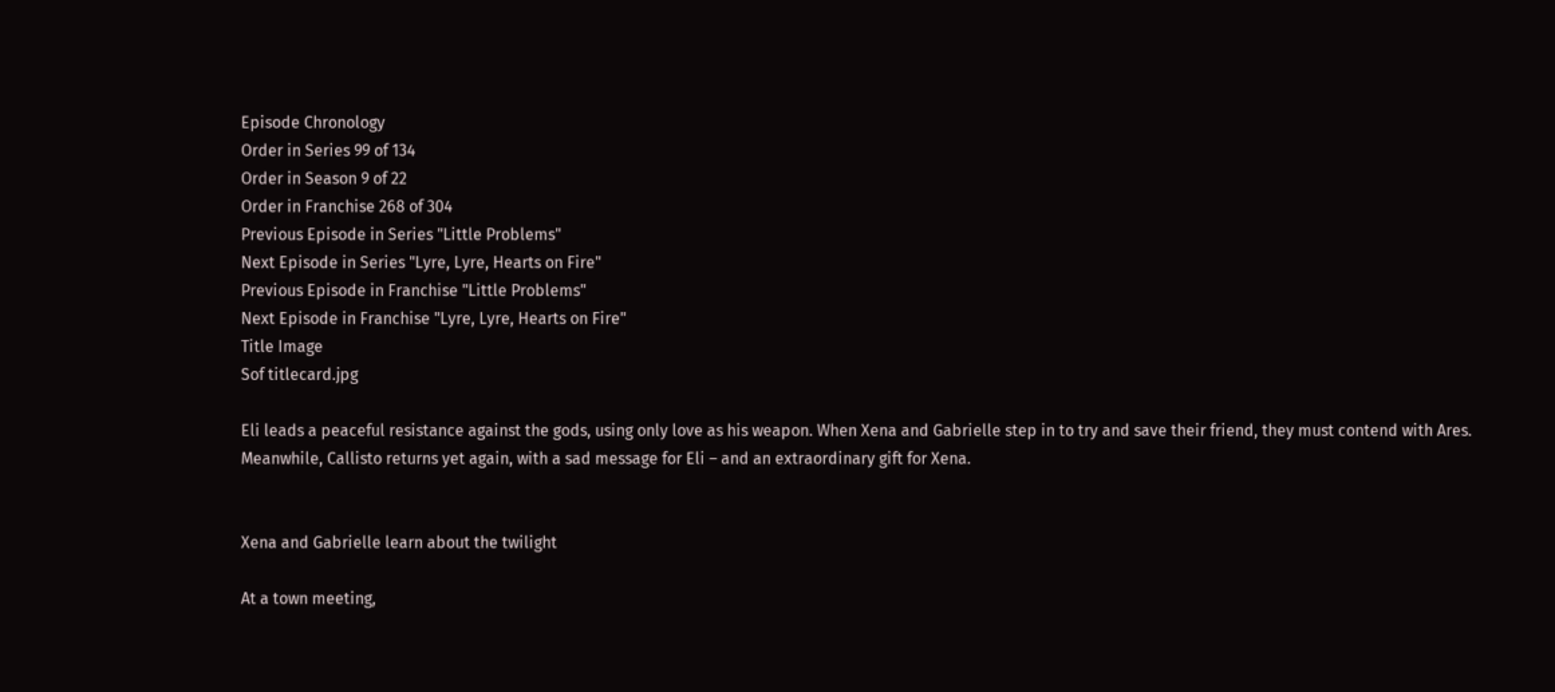Episode Chronology
Order in Series 99 of 134
Order in Season 9 of 22
Order in Franchise 268 of 304
Previous Episode in Series "Little Problems"
Next Episode in Series "Lyre, Lyre, Hearts on Fire"
Previous Episode in Franchise "Little Problems"
Next Episode in Franchise "Lyre, Lyre, Hearts on Fire"
Title Image
Sof titlecard.jpg

Eli leads a peaceful resistance against the gods, using only love as his weapon. When Xena and Gabrielle step in to try and save their friend, they must contend with Ares. Meanwhile, Callisto returns yet again, with a sad message for Eli – and an extraordinary gift for Xena.


Xena and Gabrielle learn about the twilight

At a town meeting,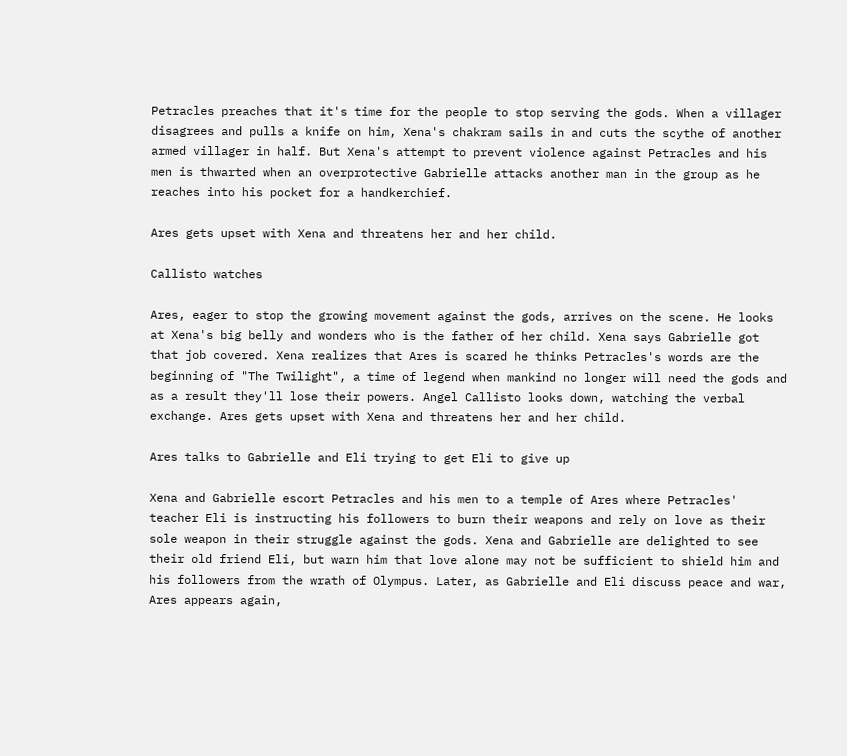Petracles preaches that it's time for the people to stop serving the gods. When a villager disagrees and pulls a knife on him, Xena's chakram sails in and cuts the scythe of another armed villager in half. But Xena's attempt to prevent violence against Petracles and his men is thwarted when an overprotective Gabrielle attacks another man in the group as he reaches into his pocket for a handkerchief.

Ares gets upset with Xena and threatens her and her child.

Callisto watches

Ares, eager to stop the growing movement against the gods, arrives on the scene. He looks at Xena's big belly and wonders who is the father of her child. Xena says Gabrielle got that job covered. Xena realizes that Ares is scared he thinks Petracles's words are the beginning of "The Twilight", a time of legend when mankind no longer will need the gods and as a result they'll lose their powers. Angel Callisto looks down, watching the verbal exchange. Ares gets upset with Xena and threatens her and her child.

Ares talks to Gabrielle and Eli trying to get Eli to give up

Xena and Gabrielle escort Petracles and his men to a temple of Ares where Petracles' teacher Eli is instructing his followers to burn their weapons and rely on love as their sole weapon in their struggle against the gods. Xena and Gabrielle are delighted to see their old friend Eli, but warn him that love alone may not be sufficient to shield him and his followers from the wrath of Olympus. Later, as Gabrielle and Eli discuss peace and war, Ares appears again,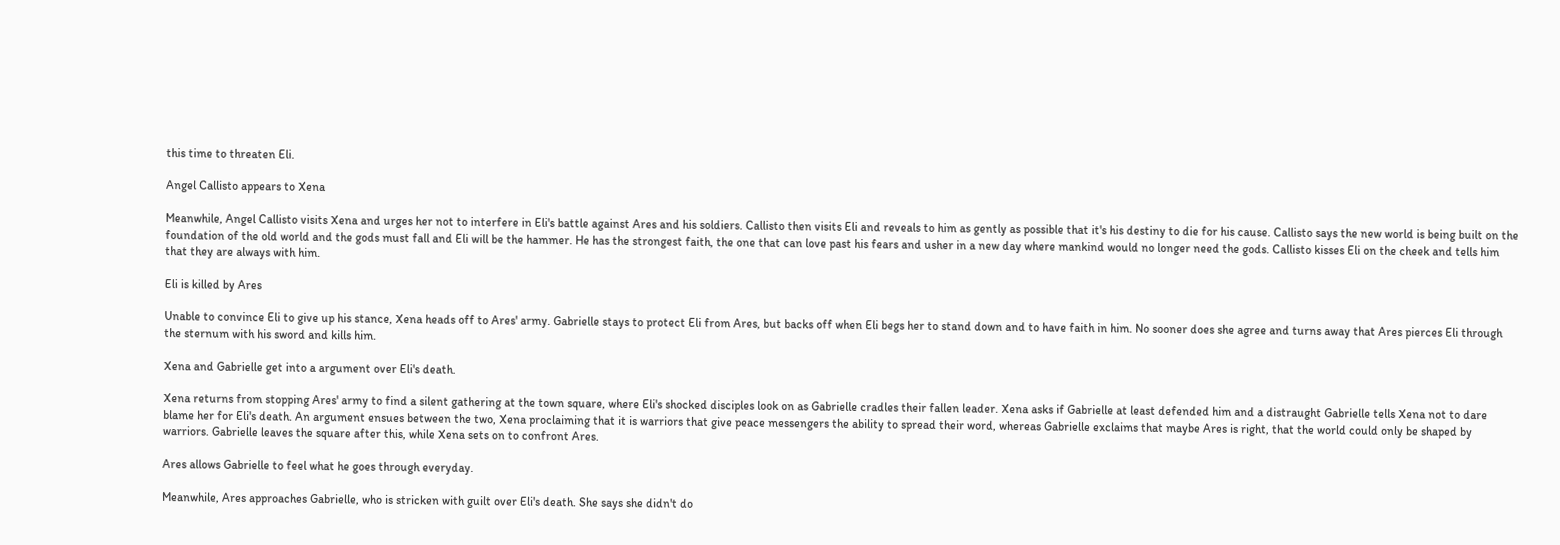this time to threaten Eli.

Angel Callisto appears to Xena

Meanwhile, Angel Callisto visits Xena and urges her not to interfere in Eli's battle against Ares and his soldiers. Callisto then visits Eli and reveals to him as gently as possible that it's his destiny to die for his cause. Callisto says the new world is being built on the foundation of the old world and the gods must fall and Eli will be the hammer. He has the strongest faith, the one that can love past his fears and usher in a new day where mankind would no longer need the gods. Callisto kisses Eli on the cheek and tells him that they are always with him.

Eli is killed by Ares

Unable to convince Eli to give up his stance, Xena heads off to Ares' army. Gabrielle stays to protect Eli from Ares, but backs off when Eli begs her to stand down and to have faith in him. No sooner does she agree and turns away that Ares pierces Eli through the sternum with his sword and kills him.

Xena and Gabrielle get into a argument over Eli's death.

Xena returns from stopping Ares' army to find a silent gathering at the town square, where Eli's shocked disciples look on as Gabrielle cradles their fallen leader. Xena asks if Gabrielle at least defended him and a distraught Gabrielle tells Xena not to dare blame her for Eli's death. An argument ensues between the two, Xena proclaiming that it is warriors that give peace messengers the ability to spread their word, whereas Gabrielle exclaims that maybe Ares is right, that the world could only be shaped by warriors. Gabrielle leaves the square after this, while Xena sets on to confront Ares.

Ares allows Gabrielle to feel what he goes through everyday.

Meanwhile, Ares approaches Gabrielle, who is stricken with guilt over Eli's death. She says she didn't do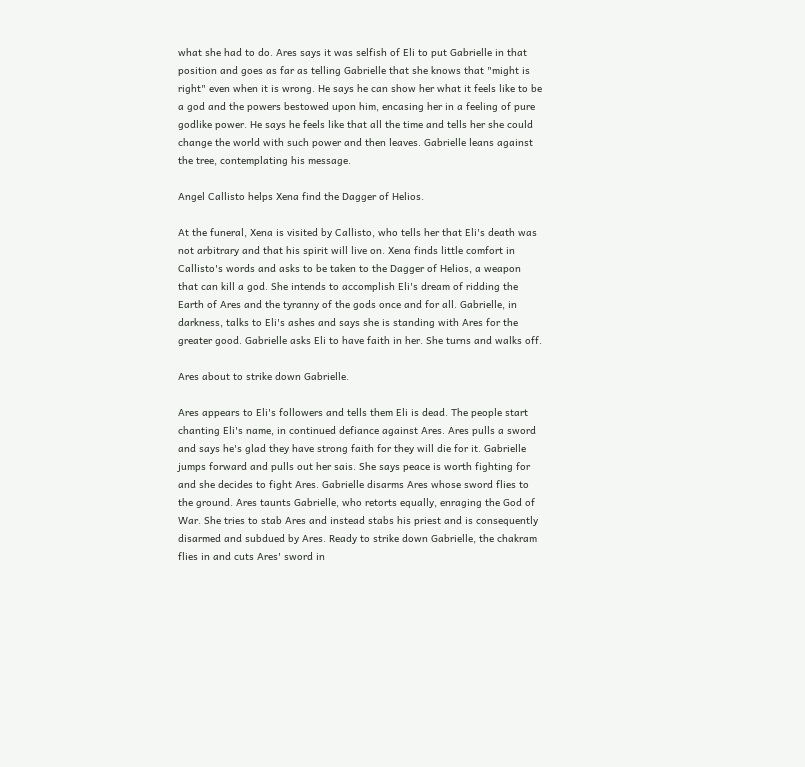what she had to do. Ares says it was selfish of Eli to put Gabrielle in that position and goes as far as telling Gabrielle that she knows that "might is right" even when it is wrong. He says he can show her what it feels like to be a god and the powers bestowed upon him, encasing her in a feeling of pure godlike power. He says he feels like that all the time and tells her she could change the world with such power and then leaves. Gabrielle leans against the tree, contemplating his message.

Angel Callisto helps Xena find the Dagger of Helios.

At the funeral, Xena is visited by Callisto, who tells her that Eli's death was not arbitrary and that his spirit will live on. Xena finds little comfort in Callisto's words and asks to be taken to the Dagger of Helios, a weapon that can kill a god. She intends to accomplish Eli's dream of ridding the Earth of Ares and the tyranny of the gods once and for all. Gabrielle, in darkness, talks to Eli's ashes and says she is standing with Ares for the greater good. Gabrielle asks Eli to have faith in her. She turns and walks off.

Ares about to strike down Gabrielle.

Ares appears to Eli's followers and tells them Eli is dead. The people start chanting Eli's name, in continued defiance against Ares. Ares pulls a sword and says he's glad they have strong faith for they will die for it. Gabrielle jumps forward and pulls out her sais. She says peace is worth fighting for and she decides to fight Ares. Gabrielle disarms Ares whose sword flies to the ground. Ares taunts Gabrielle, who retorts equally, enraging the God of War. She tries to stab Ares and instead stabs his priest and is consequently disarmed and subdued by Ares. Ready to strike down Gabrielle, the chakram flies in and cuts Ares' sword in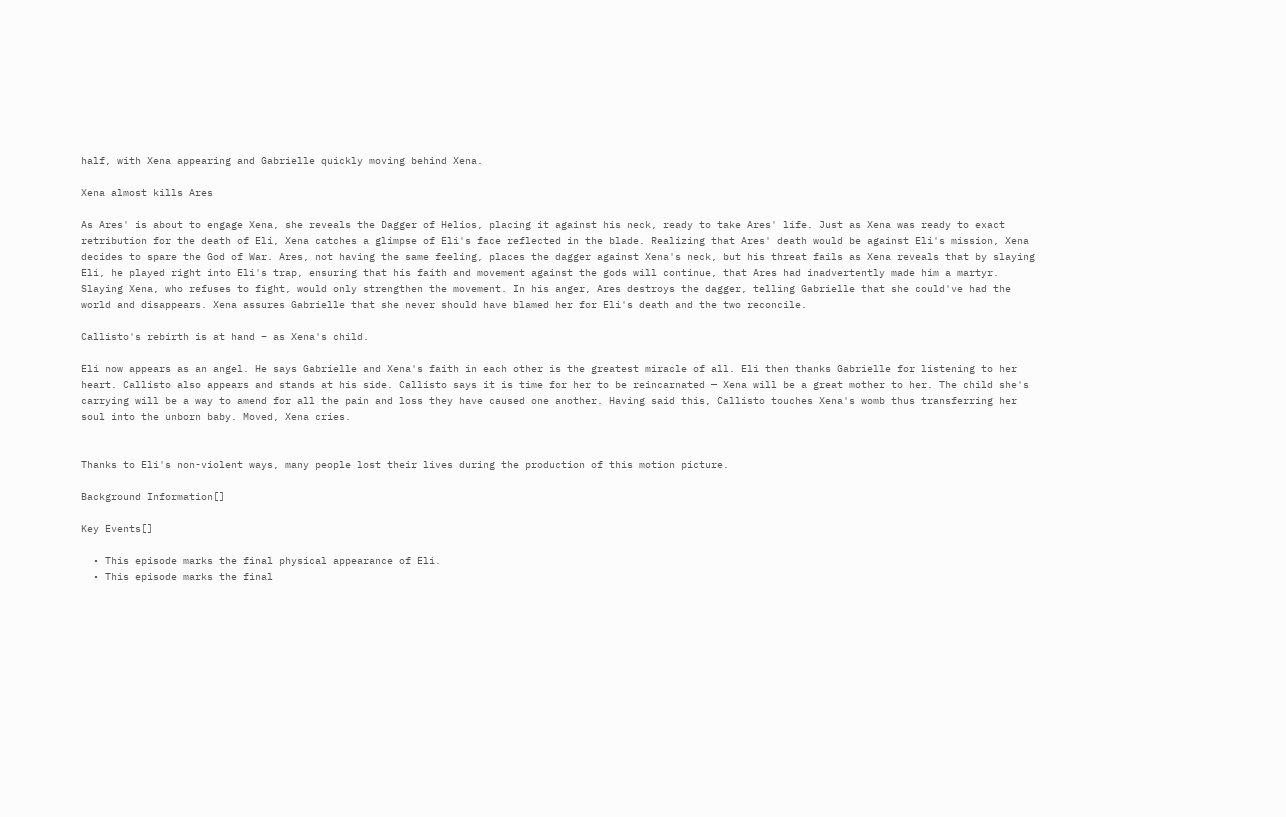half, with Xena appearing and Gabrielle quickly moving behind Xena.

Xena almost kills Ares

As Ares' is about to engage Xena, she reveals the Dagger of Helios, placing it against his neck, ready to take Ares' life. Just as Xena was ready to exact retribution for the death of Eli, Xena catches a glimpse of Eli's face reflected in the blade. Realizing that Ares' death would be against Eli's mission, Xena decides to spare the God of War. Ares, not having the same feeling, places the dagger against Xena's neck, but his threat fails as Xena reveals that by slaying Eli, he played right into Eli's trap, ensuring that his faith and movement against the gods will continue, that Ares had inadvertently made him a martyr. Slaying Xena, who refuses to fight, would only strengthen the movement. In his anger, Ares destroys the dagger, telling Gabrielle that she could've had the world and disappears. Xena assures Gabrielle that she never should have blamed her for Eli's death and the two reconcile.

Callisto's rebirth is at hand – as Xena's child.

Eli now appears as an angel. He says Gabrielle and Xena's faith in each other is the greatest miracle of all. Eli then thanks Gabrielle for listening to her heart. Callisto also appears and stands at his side. Callisto says it is time for her to be reincarnated — Xena will be a great mother to her. The child she's carrying will be a way to amend for all the pain and loss they have caused one another. Having said this, Callisto touches Xena's womb thus transferring her soul into the unborn baby. Moved, Xena cries.


Thanks to Eli's non-violent ways, many people lost their lives during the production of this motion picture.

Background Information[]

Key Events[]

  • This episode marks the final physical appearance of Eli.
  • This episode marks the final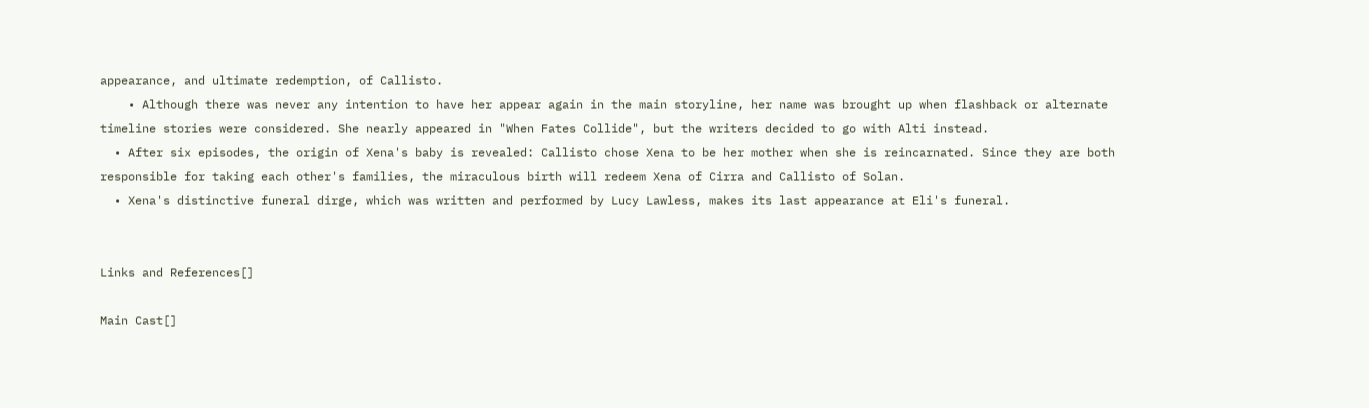appearance, and ultimate redemption, of Callisto.
    • Although there was never any intention to have her appear again in the main storyline, her name was brought up when flashback or alternate timeline stories were considered. She nearly appeared in "When Fates Collide", but the writers decided to go with Alti instead.
  • After six episodes, the origin of Xena's baby is revealed: Callisto chose Xena to be her mother when she is reincarnated. Since they are both responsible for taking each other's families, the miraculous birth will redeem Xena of Cirra and Callisto of Solan.
  • Xena's distinctive funeral dirge, which was written and performed by Lucy Lawless, makes its last appearance at Eli's funeral.


Links and References[]

Main Cast[]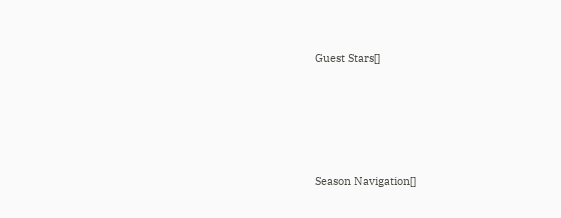Guest Stars[]






Season Navigation[]